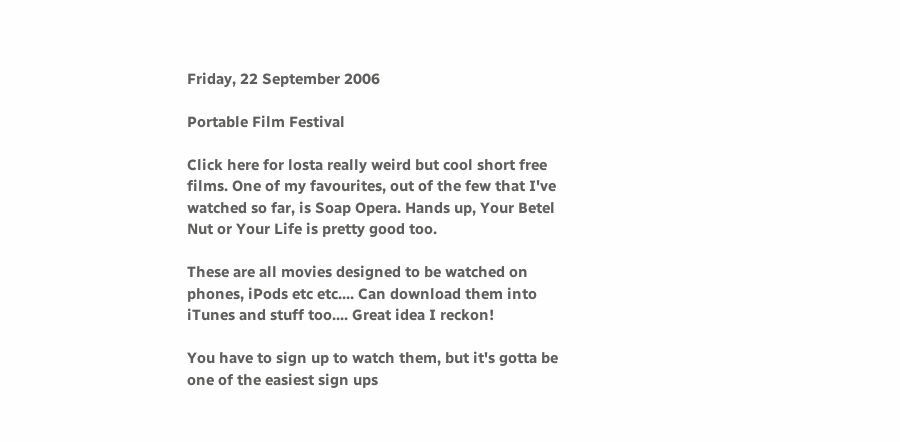Friday, 22 September 2006

Portable Film Festival

Click here for losta really weird but cool short free films. One of my favourites, out of the few that I've watched so far, is Soap Opera. Hands up, Your Betel Nut or Your Life is pretty good too.

These are all movies designed to be watched on phones, iPods etc etc.... Can download them into iTunes and stuff too.... Great idea I reckon!

You have to sign up to watch them, but it's gotta be one of the easiest sign ups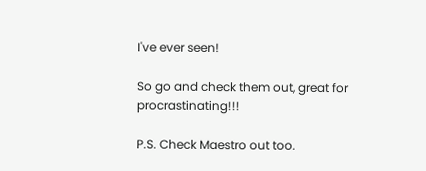I've ever seen!

So go and check them out, great for procrastinating!!!

P.S. Check Maestro out too.